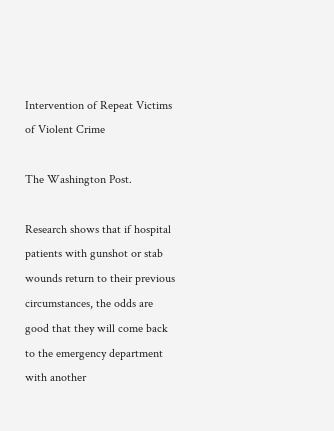Intervention of Repeat Victims of Violent Crime

The Washington Post.

Research shows that if hospital patients with gunshot or stab wounds return to their previous circumstances, the odds are good that they will come back to the emergency department with another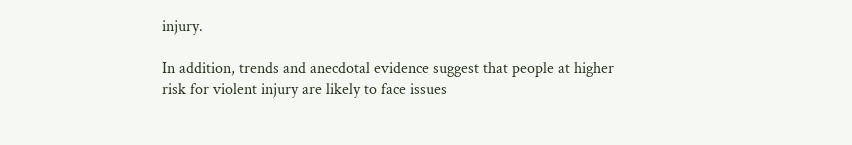injury.

In addition, trends and anecdotal evidence suggest that people at higher risk for violent injury are likely to face issues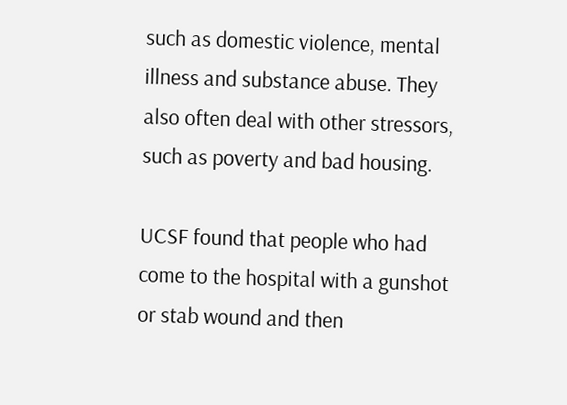such as domestic violence, mental illness and substance abuse. They also often deal with other stressors, such as poverty and bad housing.

UCSF found that people who had come to the hospital with a gunshot or stab wound and then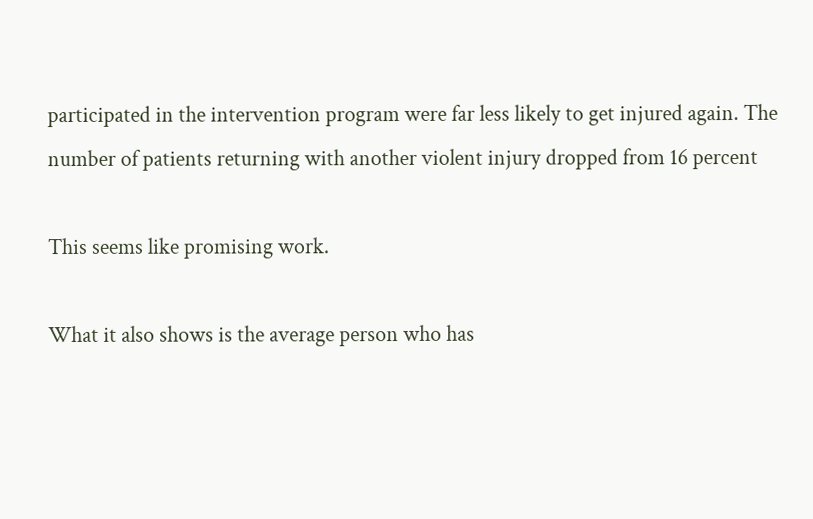participated in the intervention program were far less likely to get injured again. The number of patients returning with another violent injury dropped from 16 percent

This seems like promising work.

What it also shows is the average person who has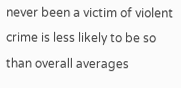never been a victim of violent crime is less likely to be so than overall averages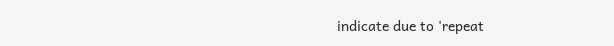indicate due to 'repeat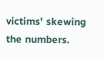victims' skewing the numbers.